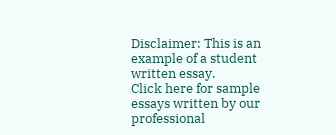Disclaimer: This is an example of a student written essay.
Click here for sample essays written by our professional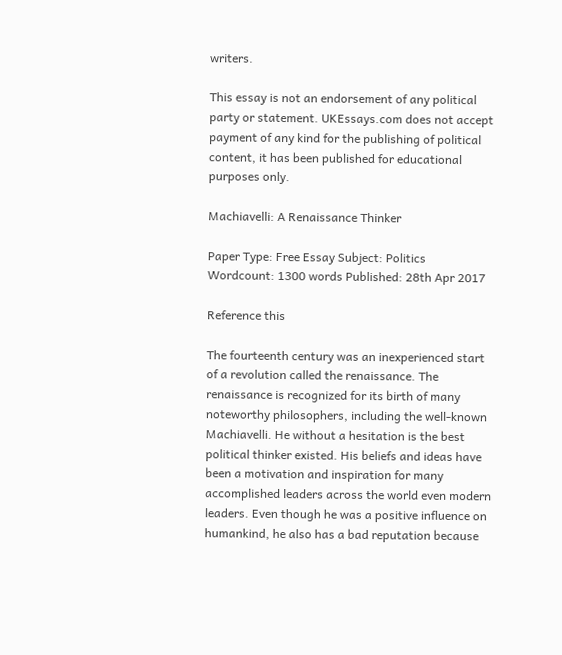writers.

This essay is not an endorsement of any political party or statement. UKEssays.com does not accept payment of any kind for the publishing of political content, it has been published for educational purposes only.

Machiavelli: A Renaissance Thinker

Paper Type: Free Essay Subject: Politics
Wordcount: 1300 words Published: 28th Apr 2017

Reference this

The fourteenth century was an inexperienced start of a revolution called the renaissance. The renaissance is recognized for its birth of many noteworthy philosophers, including the well-known Machiavelli. He without a hesitation is the best political thinker existed. His beliefs and ideas have been a motivation and inspiration for many accomplished leaders across the world even modern leaders. Even though he was a positive influence on humankind, he also has a bad reputation because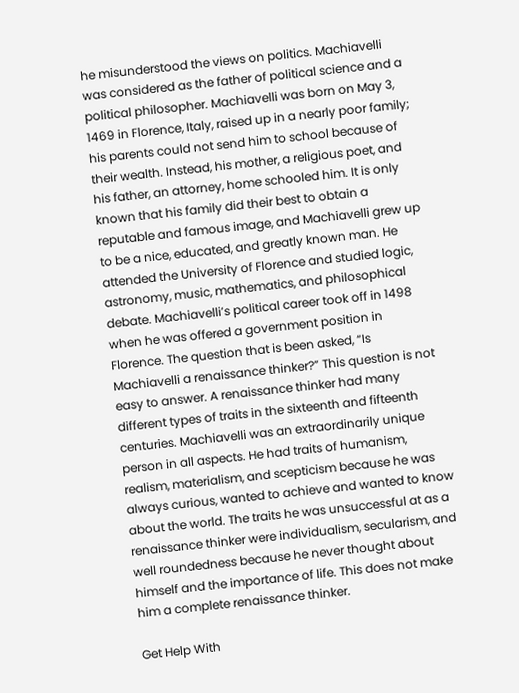he misunderstood the views on politics. Machiavelli was considered as the father of political science and a political philosopher. Machiavelli was born on May 3, 1469 in Florence, Italy, raised up in a nearly poor family; his parents could not send him to school because of their wealth. Instead, his mother, a religious poet, and his father, an attorney, home schooled him. It is only known that his family did their best to obtain a reputable and famous image, and Machiavelli grew up to be a nice, educated, and greatly known man. He attended the University of Florence and studied logic, astronomy, music, mathematics, and philosophical debate. Machiavelli’s political career took off in 1498 when he was offered a government position in Florence. The question that is been asked, “Is Machiavelli a renaissance thinker?” This question is not easy to answer. A renaissance thinker had many different types of traits in the sixteenth and fifteenth centuries. Machiavelli was an extraordinarily unique person in all aspects. He had traits of humanism, realism, materialism, and scepticism because he was always curious, wanted to achieve and wanted to know about the world. The traits he was unsuccessful at as a renaissance thinker were individualism, secularism, and well roundedness because he never thought about himself and the importance of life. This does not make him a complete renaissance thinker.

Get Help With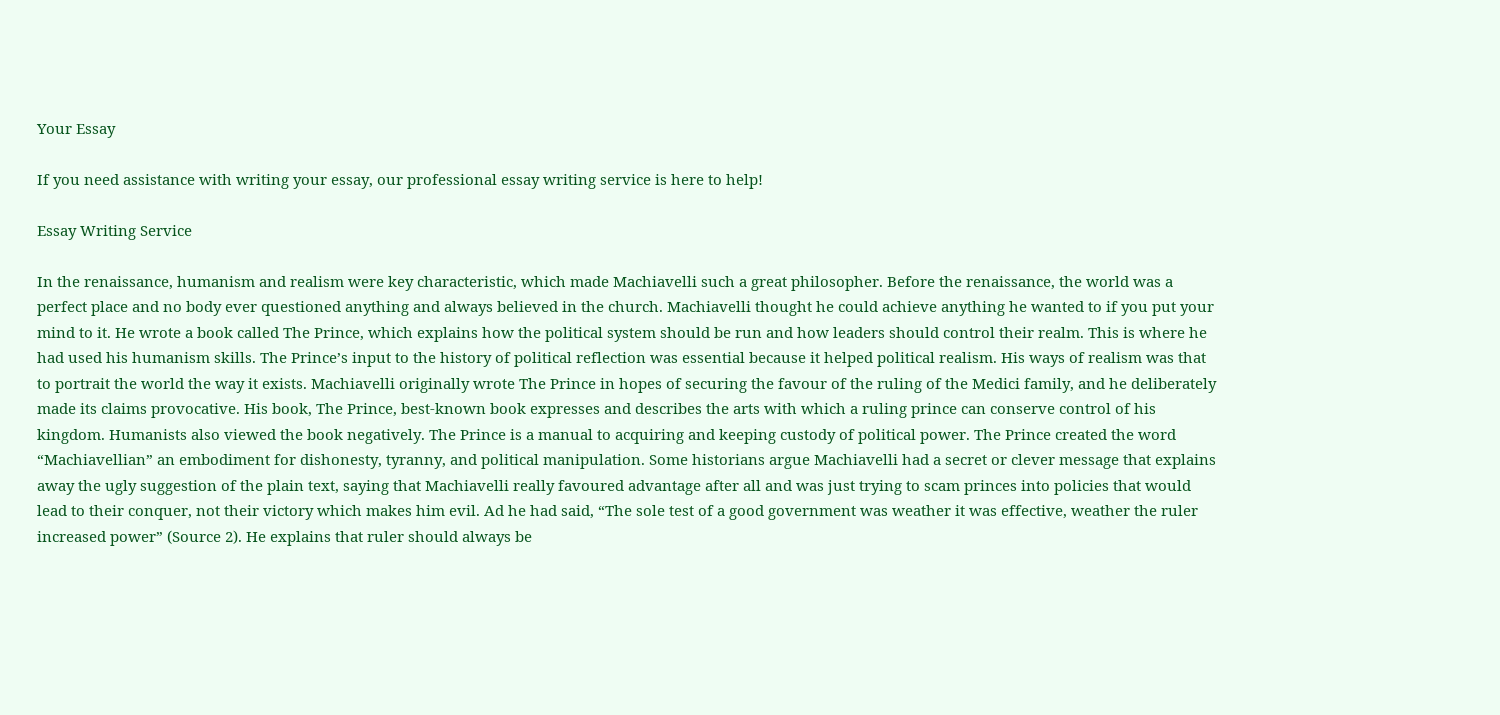Your Essay

If you need assistance with writing your essay, our professional essay writing service is here to help!

Essay Writing Service

In the renaissance, humanism and realism were key characteristic, which made Machiavelli such a great philosopher. Before the renaissance, the world was a perfect place and no body ever questioned anything and always believed in the church. Machiavelli thought he could achieve anything he wanted to if you put your mind to it. He wrote a book called The Prince, which explains how the political system should be run and how leaders should control their realm. This is where he had used his humanism skills. The Prince’s input to the history of political reflection was essential because it helped political realism. His ways of realism was that to portrait the world the way it exists. Machiavelli originally wrote The Prince in hopes of securing the favour of the ruling of the Medici family, and he deliberately made its claims provocative. His book, The Prince, best-known book expresses and describes the arts with which a ruling prince can conserve control of his kingdom. Humanists also viewed the book negatively. The Prince is a manual to acquiring and keeping custody of political power. The Prince created the word “Machiavellian” an embodiment for dishonesty, tyranny, and political manipulation. Some historians argue Machiavelli had a secret or clever message that explains away the ugly suggestion of the plain text, saying that Machiavelli really favoured advantage after all and was just trying to scam princes into policies that would lead to their conquer, not their victory which makes him evil. Ad he had said, “The sole test of a good government was weather it was effective, weather the ruler increased power” (Source 2). He explains that ruler should always be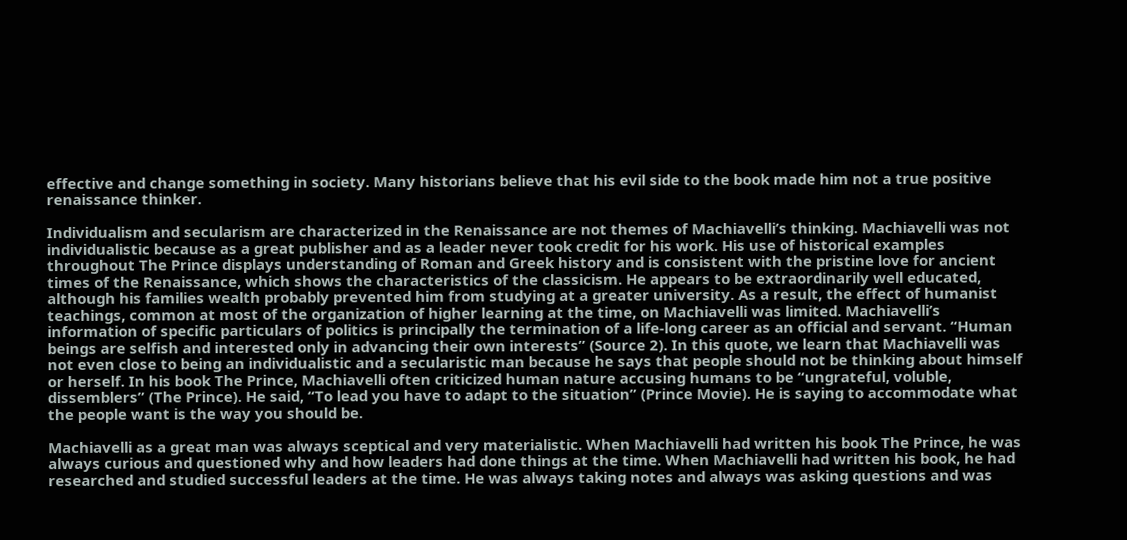effective and change something in society. Many historians believe that his evil side to the book made him not a true positive renaissance thinker.

Individualism and secularism are characterized in the Renaissance are not themes of Machiavelli’s thinking. Machiavelli was not individualistic because as a great publisher and as a leader never took credit for his work. His use of historical examples throughout The Prince displays understanding of Roman and Greek history and is consistent with the pristine love for ancient times of the Renaissance, which shows the characteristics of the classicism. He appears to be extraordinarily well educated, although his families wealth probably prevented him from studying at a greater university. As a result, the effect of humanist teachings, common at most of the organization of higher learning at the time, on Machiavelli was limited. Machiavelli’s information of specific particulars of politics is principally the termination of a life-long career as an official and servant. “Human beings are selfish and interested only in advancing their own interests” (Source 2). In this quote, we learn that Machiavelli was not even close to being an individualistic and a secularistic man because he says that people should not be thinking about himself or herself. In his book The Prince, Machiavelli often criticized human nature accusing humans to be “ungrateful, voluble, dissemblers” (The Prince). He said, “To lead you have to adapt to the situation” (Prince Movie). He is saying to accommodate what the people want is the way you should be.

Machiavelli as a great man was always sceptical and very materialistic. When Machiavelli had written his book The Prince, he was always curious and questioned why and how leaders had done things at the time. When Machiavelli had written his book, he had researched and studied successful leaders at the time. He was always taking notes and always was asking questions and was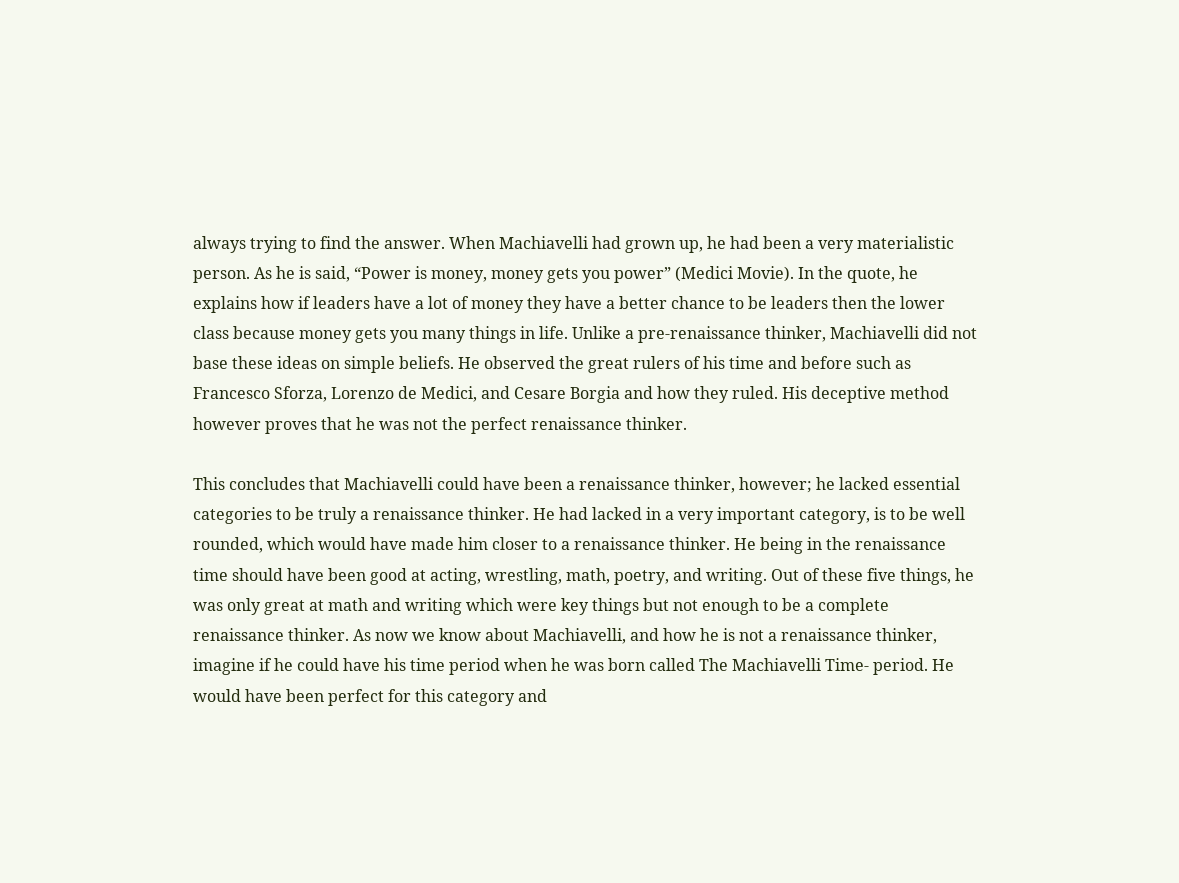always trying to find the answer. When Machiavelli had grown up, he had been a very materialistic person. As he is said, “Power is money, money gets you power” (Medici Movie). In the quote, he explains how if leaders have a lot of money they have a better chance to be leaders then the lower class because money gets you many things in life. Unlike a pre-renaissance thinker, Machiavelli did not base these ideas on simple beliefs. He observed the great rulers of his time and before such as Francesco Sforza, Lorenzo de Medici, and Cesare Borgia and how they ruled. His deceptive method however proves that he was not the perfect renaissance thinker.

This concludes that Machiavelli could have been a renaissance thinker, however; he lacked essential categories to be truly a renaissance thinker. He had lacked in a very important category, is to be well rounded, which would have made him closer to a renaissance thinker. He being in the renaissance time should have been good at acting, wrestling, math, poetry, and writing. Out of these five things, he was only great at math and writing which were key things but not enough to be a complete renaissance thinker. As now we know about Machiavelli, and how he is not a renaissance thinker, imagine if he could have his time period when he was born called The Machiavelli Time- period. He would have been perfect for this category and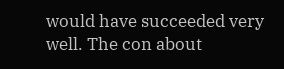would have succeeded very well. The con about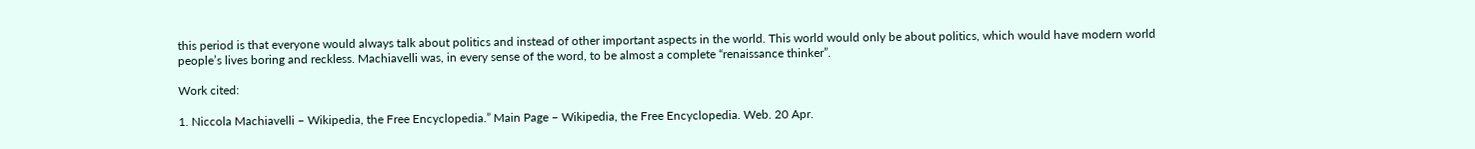this period is that everyone would always talk about politics and instead of other important aspects in the world. This world would only be about politics, which would have modern world people’s lives boring and reckless. Machiavelli was, in every sense of the word, to be almost a complete “renaissance thinker”.

Work cited:

1. Niccola Machiavelli – Wikipedia, the Free Encyclopedia.” Main Page – Wikipedia, the Free Encyclopedia. Web. 20 Apr.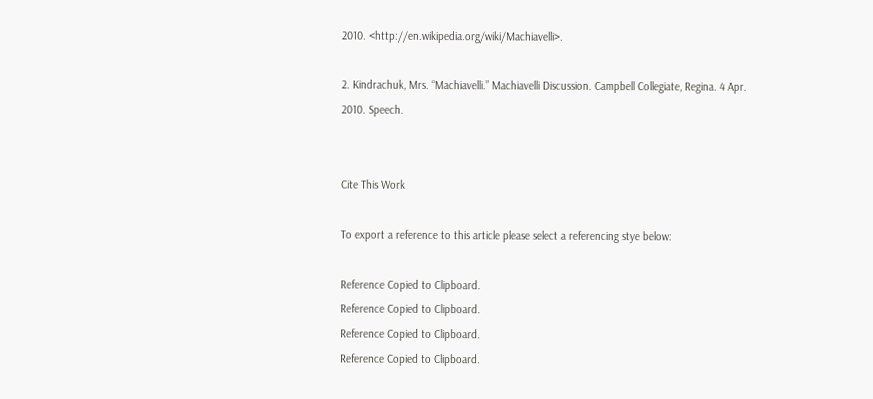2010. <http://en.wikipedia.org/wiki/Machiavelli>.

2. Kindrachuk, Mrs. “Machiavelli.” Machiavelli Discussion. Campbell Collegiate, Regina. 4 Apr. 2010. Speech.


Cite This Work

To export a reference to this article please select a referencing stye below:

Reference Copied to Clipboard.
Reference Copied to Clipboard.
Reference Copied to Clipboard.
Reference Copied to Clipboard.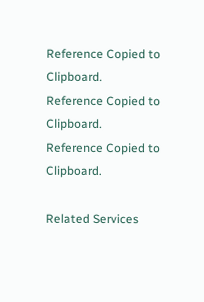Reference Copied to Clipboard.
Reference Copied to Clipboard.
Reference Copied to Clipboard.

Related Services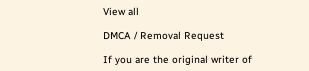View all

DMCA / Removal Request

If you are the original writer of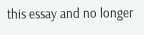this essay and no longer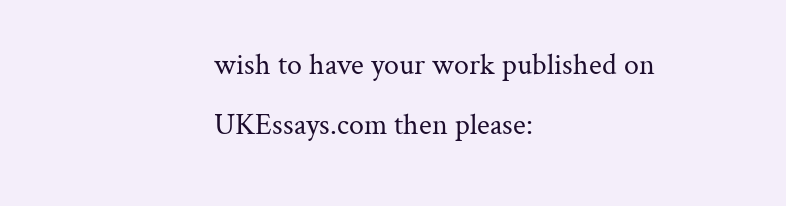wish to have your work published on UKEssays.com then please: